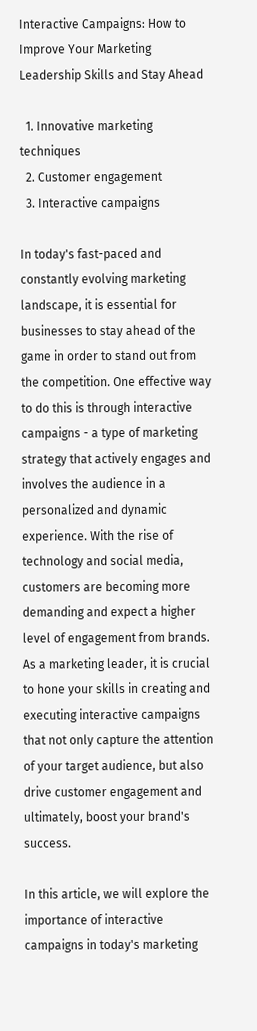Interactive Campaigns: How to Improve Your Marketing Leadership Skills and Stay Ahead

  1. Innovative marketing techniques
  2. Customer engagement
  3. Interactive campaigns

In today's fast-paced and constantly evolving marketing landscape, it is essential for businesses to stay ahead of the game in order to stand out from the competition. One effective way to do this is through interactive campaigns - a type of marketing strategy that actively engages and involves the audience in a personalized and dynamic experience. With the rise of technology and social media, customers are becoming more demanding and expect a higher level of engagement from brands. As a marketing leader, it is crucial to hone your skills in creating and executing interactive campaigns that not only capture the attention of your target audience, but also drive customer engagement and ultimately, boost your brand's success.

In this article, we will explore the importance of interactive campaigns in today's marketing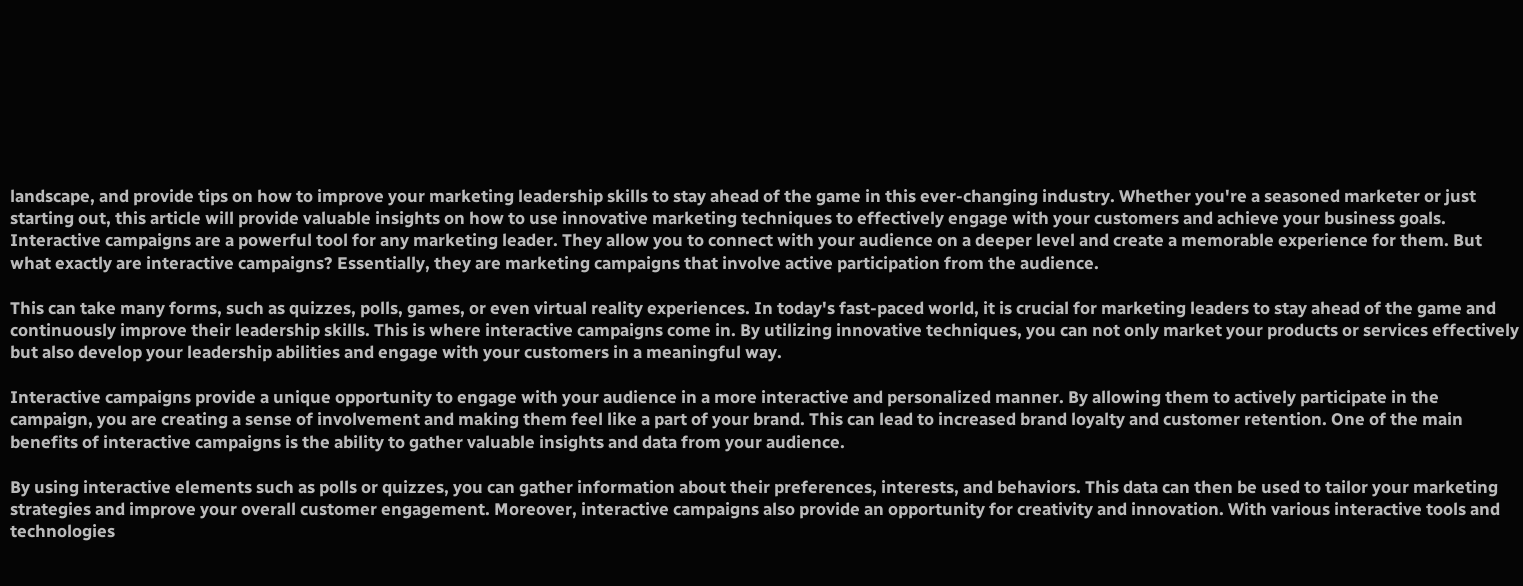landscape, and provide tips on how to improve your marketing leadership skills to stay ahead of the game in this ever-changing industry. Whether you're a seasoned marketer or just starting out, this article will provide valuable insights on how to use innovative marketing techniques to effectively engage with your customers and achieve your business goals. Interactive campaigns are a powerful tool for any marketing leader. They allow you to connect with your audience on a deeper level and create a memorable experience for them. But what exactly are interactive campaigns? Essentially, they are marketing campaigns that involve active participation from the audience.

This can take many forms, such as quizzes, polls, games, or even virtual reality experiences. In today's fast-paced world, it is crucial for marketing leaders to stay ahead of the game and continuously improve their leadership skills. This is where interactive campaigns come in. By utilizing innovative techniques, you can not only market your products or services effectively but also develop your leadership abilities and engage with your customers in a meaningful way.

Interactive campaigns provide a unique opportunity to engage with your audience in a more interactive and personalized manner. By allowing them to actively participate in the campaign, you are creating a sense of involvement and making them feel like a part of your brand. This can lead to increased brand loyalty and customer retention. One of the main benefits of interactive campaigns is the ability to gather valuable insights and data from your audience.

By using interactive elements such as polls or quizzes, you can gather information about their preferences, interests, and behaviors. This data can then be used to tailor your marketing strategies and improve your overall customer engagement. Moreover, interactive campaigns also provide an opportunity for creativity and innovation. With various interactive tools and technologies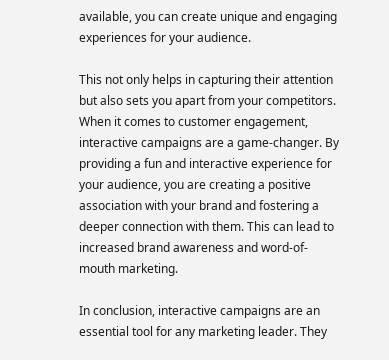available, you can create unique and engaging experiences for your audience.

This not only helps in capturing their attention but also sets you apart from your competitors. When it comes to customer engagement, interactive campaigns are a game-changer. By providing a fun and interactive experience for your audience, you are creating a positive association with your brand and fostering a deeper connection with them. This can lead to increased brand awareness and word-of-mouth marketing.

In conclusion, interactive campaigns are an essential tool for any marketing leader. They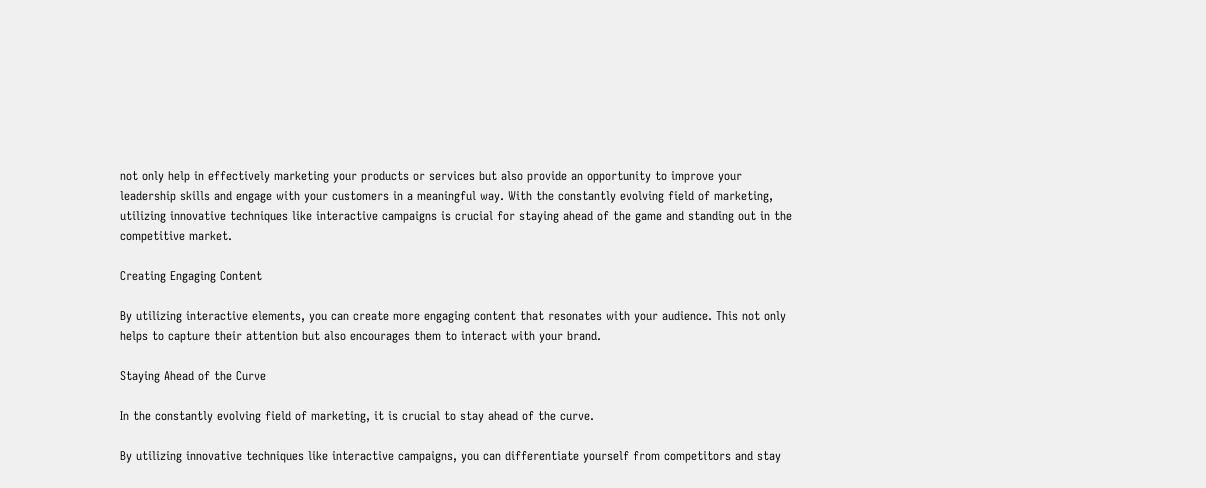not only help in effectively marketing your products or services but also provide an opportunity to improve your leadership skills and engage with your customers in a meaningful way. With the constantly evolving field of marketing, utilizing innovative techniques like interactive campaigns is crucial for staying ahead of the game and standing out in the competitive market.

Creating Engaging Content

By utilizing interactive elements, you can create more engaging content that resonates with your audience. This not only helps to capture their attention but also encourages them to interact with your brand.

Staying Ahead of the Curve

In the constantly evolving field of marketing, it is crucial to stay ahead of the curve.

By utilizing innovative techniques like interactive campaigns, you can differentiate yourself from competitors and stay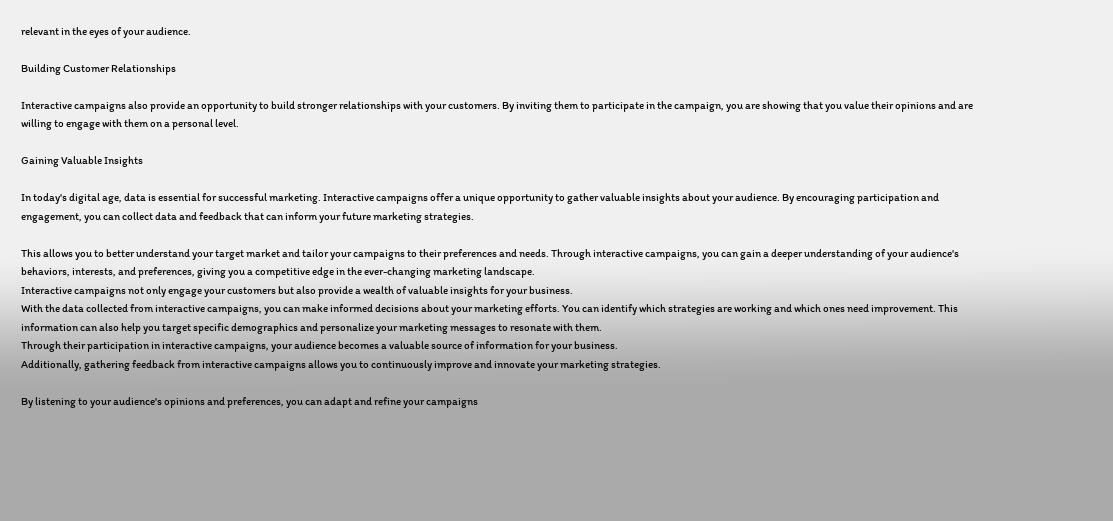relevant in the eyes of your audience.

Building Customer Relationships

Interactive campaigns also provide an opportunity to build stronger relationships with your customers. By inviting them to participate in the campaign, you are showing that you value their opinions and are willing to engage with them on a personal level.

Gaining Valuable Insights

In today's digital age, data is essential for successful marketing. Interactive campaigns offer a unique opportunity to gather valuable insights about your audience. By encouraging participation and engagement, you can collect data and feedback that can inform your future marketing strategies.

This allows you to better understand your target market and tailor your campaigns to their preferences and needs. Through interactive campaigns, you can gain a deeper understanding of your audience's behaviors, interests, and preferences, giving you a competitive edge in the ever-changing marketing landscape.
Interactive campaigns not only engage your customers but also provide a wealth of valuable insights for your business.
With the data collected from interactive campaigns, you can make informed decisions about your marketing efforts. You can identify which strategies are working and which ones need improvement. This information can also help you target specific demographics and personalize your marketing messages to resonate with them.
Through their participation in interactive campaigns, your audience becomes a valuable source of information for your business.
Additionally, gathering feedback from interactive campaigns allows you to continuously improve and innovate your marketing strategies.

By listening to your audience's opinions and preferences, you can adapt and refine your campaigns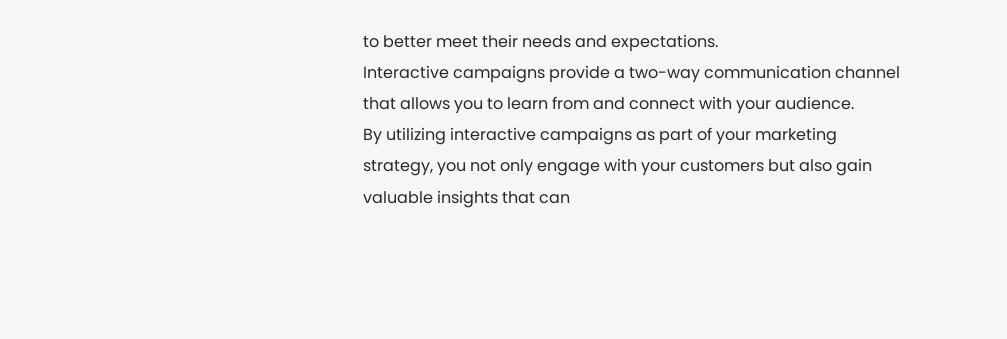to better meet their needs and expectations.
Interactive campaigns provide a two-way communication channel that allows you to learn from and connect with your audience.
By utilizing interactive campaigns as part of your marketing strategy, you not only engage with your customers but also gain valuable insights that can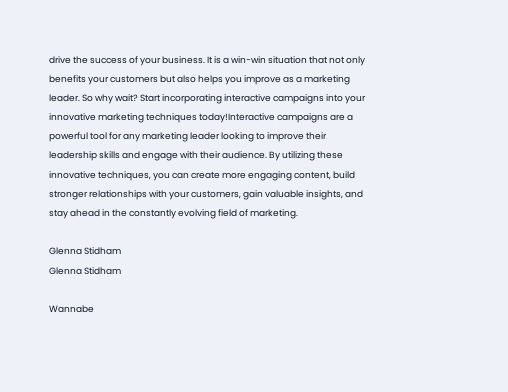drive the success of your business. It is a win-win situation that not only benefits your customers but also helps you improve as a marketing leader. So why wait? Start incorporating interactive campaigns into your innovative marketing techniques today!Interactive campaigns are a powerful tool for any marketing leader looking to improve their leadership skills and engage with their audience. By utilizing these innovative techniques, you can create more engaging content, build stronger relationships with your customers, gain valuable insights, and stay ahead in the constantly evolving field of marketing.

Glenna Stidham
Glenna Stidham

Wannabe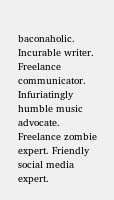baconaholic. Incurable writer. Freelance communicator. Infuriatingly humble music advocate. Freelance zombie expert. Friendly social media expert.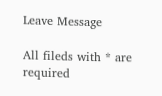Leave Message

All fileds with * are required